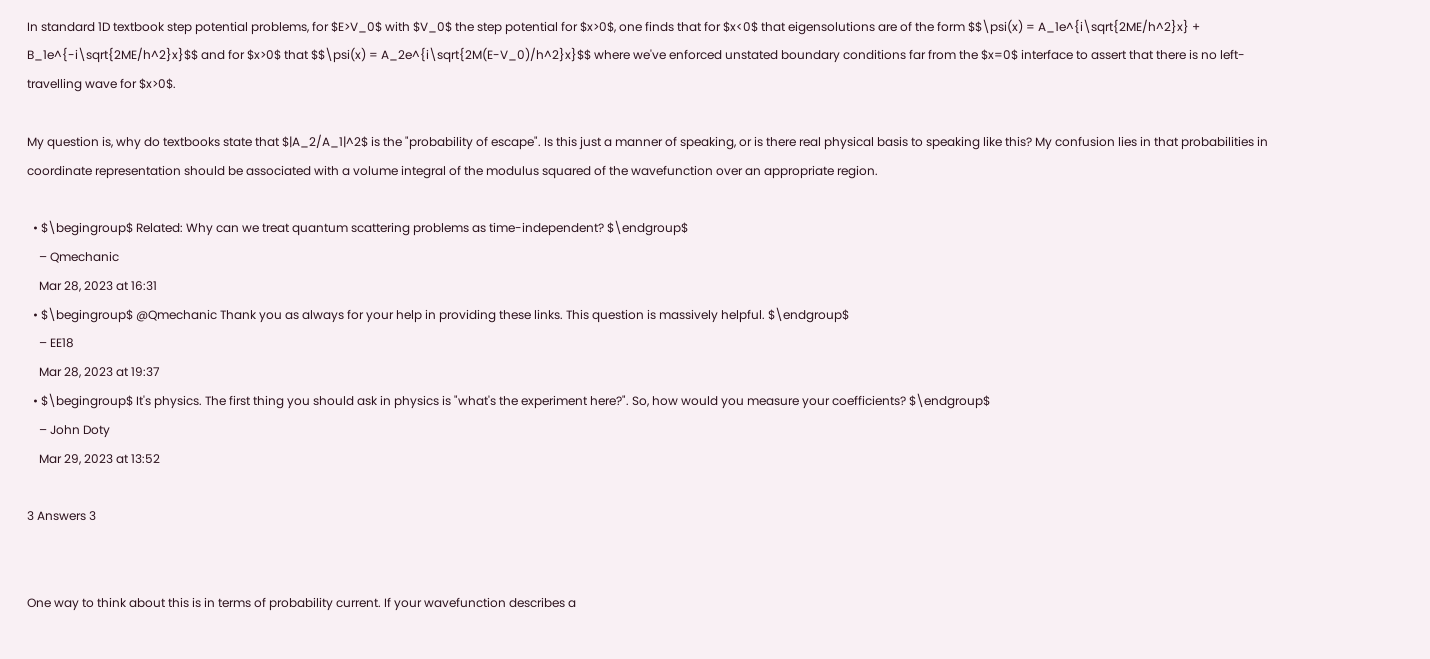In standard 1D textbook step potential problems, for $E>V_0$ with $V_0$ the step potential for $x>0$, one finds that for $x<0$ that eigensolutions are of the form $$\psi(x) = A_1e^{i\sqrt{2ME/h^2}x} + B_1e^{-i\sqrt{2ME/h^2}x}$$ and for $x>0$ that $$\psi(x) = A_2e^{i\sqrt{2M(E-V_0)/h^2}x}$$ where we've enforced unstated boundary conditions far from the $x=0$ interface to assert that there is no left-travelling wave for $x>0$.

My question is, why do textbooks state that $|A_2/A_1|^2$ is the "probability of escape". Is this just a manner of speaking, or is there real physical basis to speaking like this? My confusion lies in that probabilities in coordinate representation should be associated with a volume integral of the modulus squared of the wavefunction over an appropriate region.

  • $\begingroup$ Related: Why can we treat quantum scattering problems as time-independent? $\endgroup$
    – Qmechanic
    Mar 28, 2023 at 16:31
  • $\begingroup$ @Qmechanic Thank you as always for your help in providing these links. This question is massively helpful. $\endgroup$
    – EE18
    Mar 28, 2023 at 19:37
  • $\begingroup$ It's physics. The first thing you should ask in physics is "what's the experiment here?". So, how would you measure your coefficients? $\endgroup$
    – John Doty
    Mar 29, 2023 at 13:52

3 Answers 3


One way to think about this is in terms of probability current. If your wavefunction describes a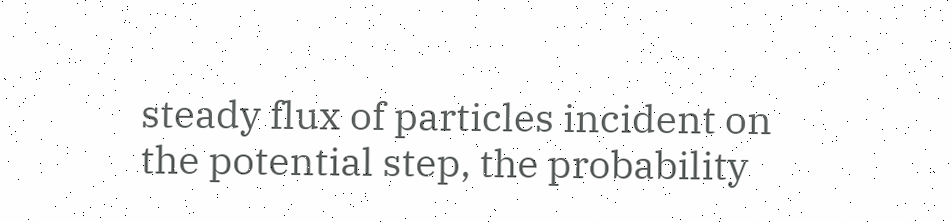steady flux of particles incident on the potential step, the probability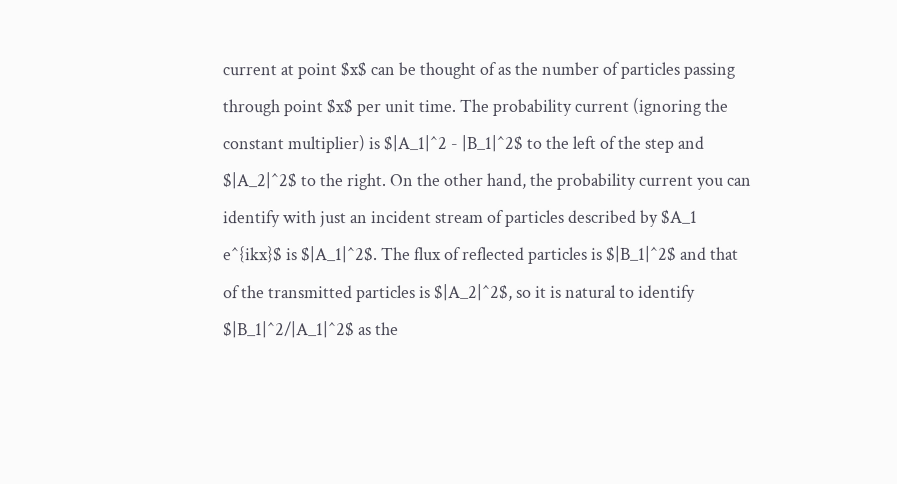current at point $x$ can be thought of as the number of particles passing through point $x$ per unit time. The probability current (ignoring the constant multiplier) is $|A_1|^2 - |B_1|^2$ to the left of the step and $|A_2|^2$ to the right. On the other hand, the probability current you can identify with just an incident stream of particles described by $A_1 e^{ikx}$ is $|A_1|^2$. The flux of reflected particles is $|B_1|^2$ and that of the transmitted particles is $|A_2|^2$, so it is natural to identify $|B_1|^2/|A_1|^2$ as the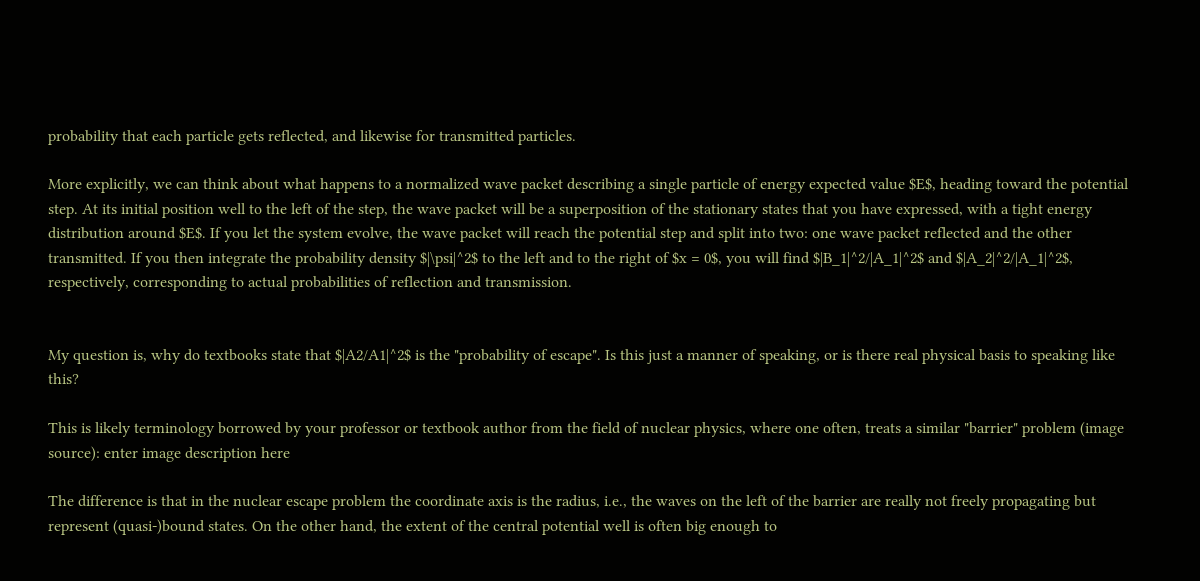probability that each particle gets reflected, and likewise for transmitted particles.

More explicitly, we can think about what happens to a normalized wave packet describing a single particle of energy expected value $E$, heading toward the potential step. At its initial position well to the left of the step, the wave packet will be a superposition of the stationary states that you have expressed, with a tight energy distribution around $E$. If you let the system evolve, the wave packet will reach the potential step and split into two: one wave packet reflected and the other transmitted. If you then integrate the probability density $|\psi|^2$ to the left and to the right of $x = 0$, you will find $|B_1|^2/|A_1|^2$ and $|A_2|^2/|A_1|^2$, respectively, corresponding to actual probabilities of reflection and transmission.


My question is, why do textbooks state that $|A2/A1|^2$ is the "probability of escape". Is this just a manner of speaking, or is there real physical basis to speaking like this?

This is likely terminology borrowed by your professor or textbook author from the field of nuclear physics, where one often, treats a similar "barrier" problem (image source): enter image description here

The difference is that in the nuclear escape problem the coordinate axis is the radius, i.e., the waves on the left of the barrier are really not freely propagating but represent (quasi-)bound states. On the other hand, the extent of the central potential well is often big enough to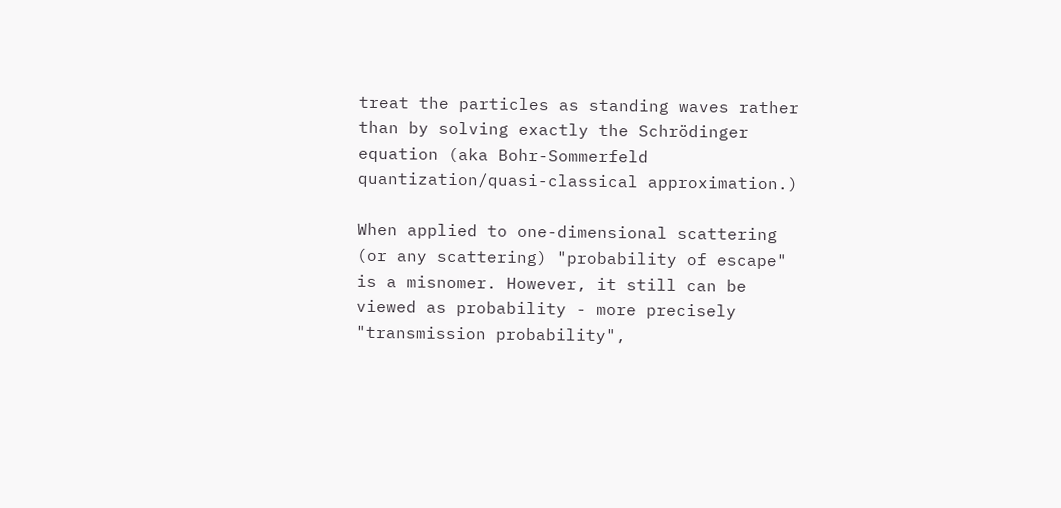treat the particles as standing waves rather than by solving exactly the Schrödinger equation (aka Bohr-Sommerfeld quantization/quasi-classical approximation.)

When applied to one-dimensional scattering (or any scattering) "probability of escape" is a misnomer. However, it still can be viewed as probability - more precisely "transmission probability",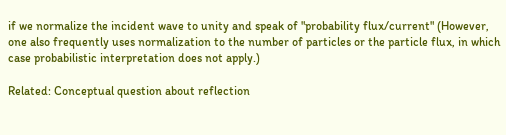if we normalize the incident wave to unity and speak of "probability flux/current" (However, one also frequently uses normalization to the number of particles or the particle flux, in which case probabilistic interpretation does not apply.)

Related: Conceptual question about reflection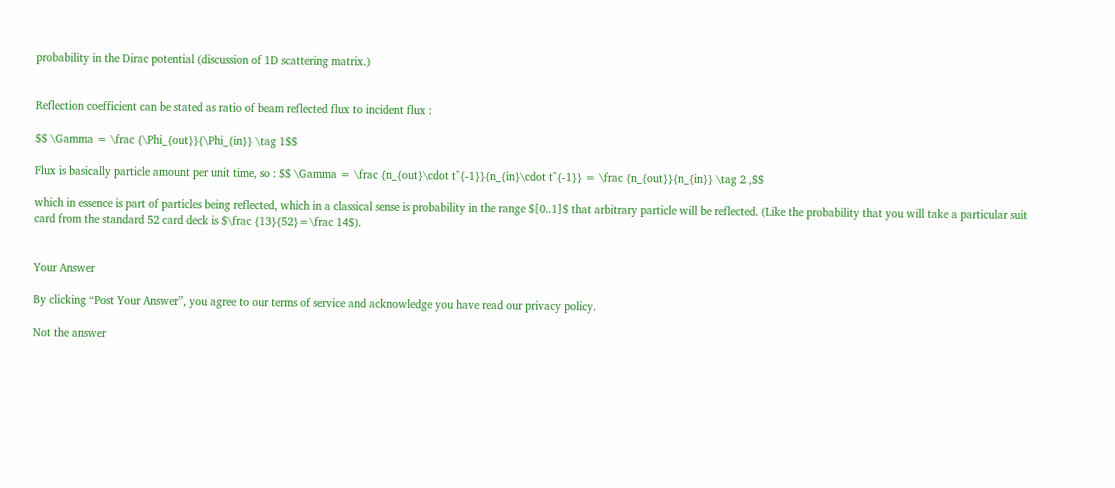probability in the Dirac potential (discussion of 1D scattering matrix.)


Reflection coefficient can be stated as ratio of beam reflected flux to incident flux :

$$ \Gamma = \frac {\Phi_{out}}{\Phi_{in}} \tag 1$$

Flux is basically particle amount per unit time, so : $$ \Gamma = \frac {n_{out}\cdot t^{-1}}{n_{in}\cdot t^{-1}} = \frac {n_{out}}{n_{in}} \tag 2 ,$$

which in essence is part of particles being reflected, which in a classical sense is probability in the range $[0..1]$ that arbitrary particle will be reflected. (Like the probability that you will take a particular suit card from the standard 52 card deck is $\frac {13}{52}=\frac 14$).


Your Answer

By clicking “Post Your Answer”, you agree to our terms of service and acknowledge you have read our privacy policy.

Not the answer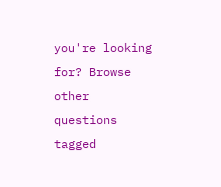you're looking for? Browse other questions tagged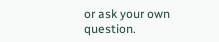or ask your own question.